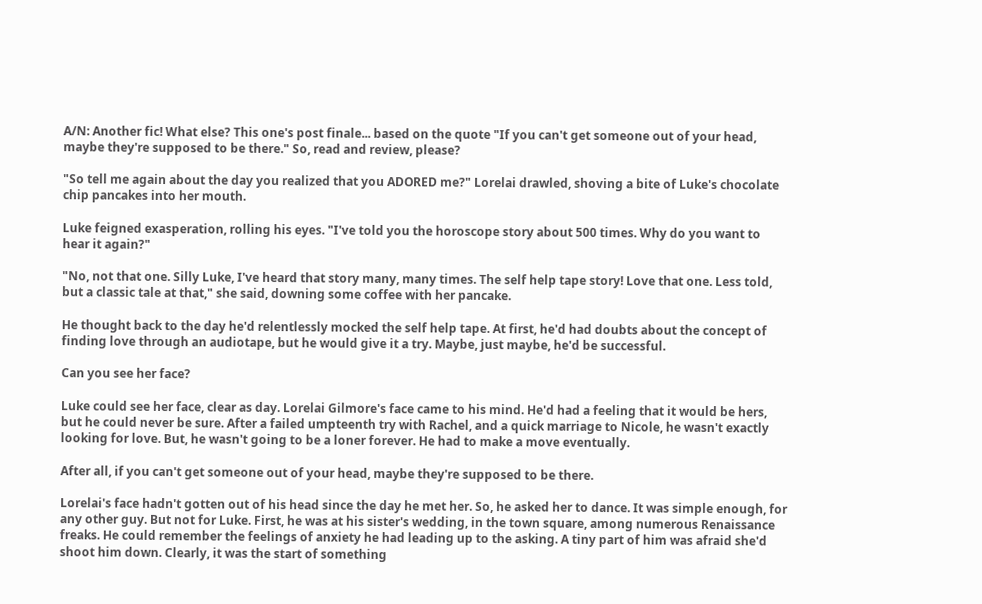A/N: Another fic! What else? This one's post finale... based on the quote "If you can't get someone out of your head, maybe they're supposed to be there." So, read and review, please?

"So tell me again about the day you realized that you ADORED me?" Lorelai drawled, shoving a bite of Luke's chocolate chip pancakes into her mouth.

Luke feigned exasperation, rolling his eyes. "I've told you the horoscope story about 500 times. Why do you want to hear it again?"

"No, not that one. Silly Luke, I've heard that story many, many times. The self help tape story! Love that one. Less told, but a classic tale at that," she said, downing some coffee with her pancake.

He thought back to the day he'd relentlessly mocked the self help tape. At first, he'd had doubts about the concept of finding love through an audiotape, but he would give it a try. Maybe, just maybe, he'd be successful.

Can you see her face?

Luke could see her face, clear as day. Lorelai Gilmore's face came to his mind. He'd had a feeling that it would be hers, but he could never be sure. After a failed umpteenth try with Rachel, and a quick marriage to Nicole, he wasn't exactly looking for love. But, he wasn't going to be a loner forever. He had to make a move eventually.

After all, if you can't get someone out of your head, maybe they're supposed to be there.

Lorelai's face hadn't gotten out of his head since the day he met her. So, he asked her to dance. It was simple enough, for any other guy. But not for Luke. First, he was at his sister's wedding, in the town square, among numerous Renaissance freaks. He could remember the feelings of anxiety he had leading up to the asking. A tiny part of him was afraid she'd shoot him down. Clearly, it was the start of something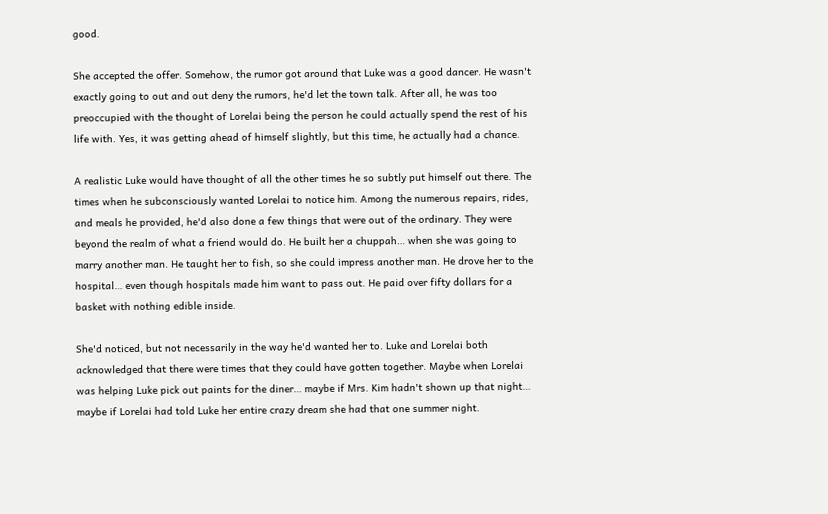good.

She accepted the offer. Somehow, the rumor got around that Luke was a good dancer. He wasn't exactly going to out and out deny the rumors, he'd let the town talk. After all, he was too preoccupied with the thought of Lorelai being the person he could actually spend the rest of his life with. Yes, it was getting ahead of himself slightly, but this time, he actually had a chance.

A realistic Luke would have thought of all the other times he so subtly put himself out there. The times when he subconsciously wanted Lorelai to notice him. Among the numerous repairs, rides, and meals he provided, he'd also done a few things that were out of the ordinary. They were beyond the realm of what a friend would do. He built her a chuppah… when she was going to marry another man. He taught her to fish, so she could impress another man. He drove her to the hospital… even though hospitals made him want to pass out. He paid over fifty dollars for a basket with nothing edible inside.

She'd noticed, but not necessarily in the way he'd wanted her to. Luke and Lorelai both acknowledged that there were times that they could have gotten together. Maybe when Lorelai was helping Luke pick out paints for the diner… maybe if Mrs. Kim hadn't shown up that night… maybe if Lorelai had told Luke her entire crazy dream she had that one summer night.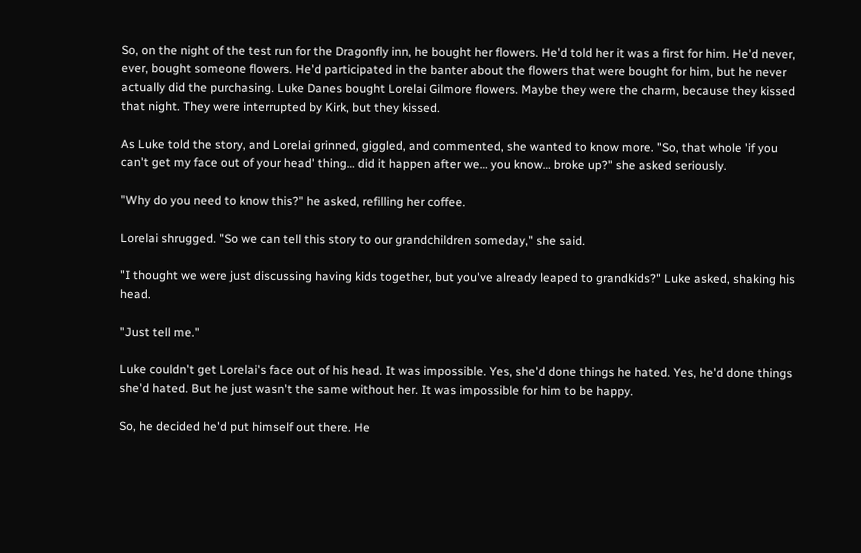So, on the night of the test run for the Dragonfly inn, he bought her flowers. He'd told her it was a first for him. He'd never, ever, bought someone flowers. He'd participated in the banter about the flowers that were bought for him, but he never actually did the purchasing. Luke Danes bought Lorelai Gilmore flowers. Maybe they were the charm, because they kissed that night. They were interrupted by Kirk, but they kissed.

As Luke told the story, and Lorelai grinned, giggled, and commented, she wanted to know more. "So, that whole 'if you can't get my face out of your head' thing… did it happen after we… you know… broke up?" she asked seriously.

"Why do you need to know this?" he asked, refilling her coffee.

Lorelai shrugged. "So we can tell this story to our grandchildren someday," she said.

"I thought we were just discussing having kids together, but you've already leaped to grandkids?" Luke asked, shaking his head.

"Just tell me."

Luke couldn't get Lorelai's face out of his head. It was impossible. Yes, she'd done things he hated. Yes, he'd done things she'd hated. But he just wasn't the same without her. It was impossible for him to be happy.

So, he decided he'd put himself out there. He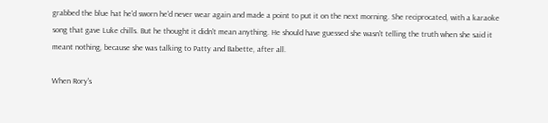grabbed the blue hat he'd sworn he'd never wear again and made a point to put it on the next morning. She reciprocated, with a karaoke song that gave Luke chills. But he thought it didn't mean anything. He should have guessed she wasn't telling the truth when she said it meant nothing, because she was talking to Patty and Babette, after all.

When Rory's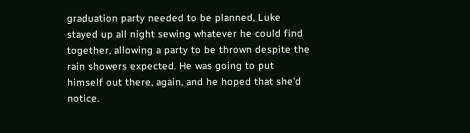graduation party needed to be planned, Luke stayed up all night sewing whatever he could find together, allowing a party to be thrown despite the rain showers expected. He was going to put himself out there, again, and he hoped that she'd notice.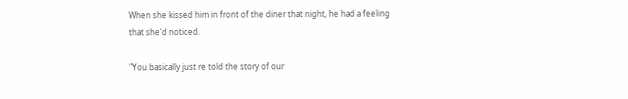When she kissed him in front of the diner that night, he had a feeling that she'd noticed.

"You basically just re told the story of our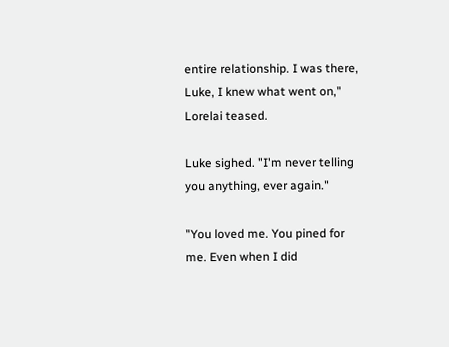entire relationship. I was there, Luke, I knew what went on," Lorelai teased.

Luke sighed. "I'm never telling you anything, ever again."

"You loved me. You pined for me. Even when I did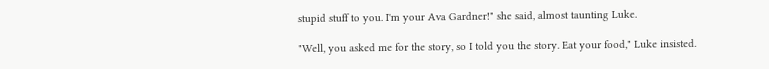stupid stuff to you. I'm your Ava Gardner!" she said, almost taunting Luke.

"Well, you asked me for the story, so I told you the story. Eat your food," Luke insisted.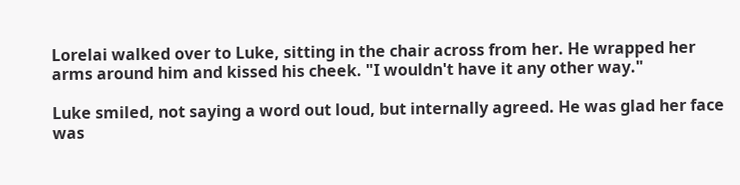Lorelai walked over to Luke, sitting in the chair across from her. He wrapped her arms around him and kissed his cheek. "I wouldn't have it any other way."

Luke smiled, not saying a word out loud, but internally agreed. He was glad her face was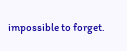impossible to forget.